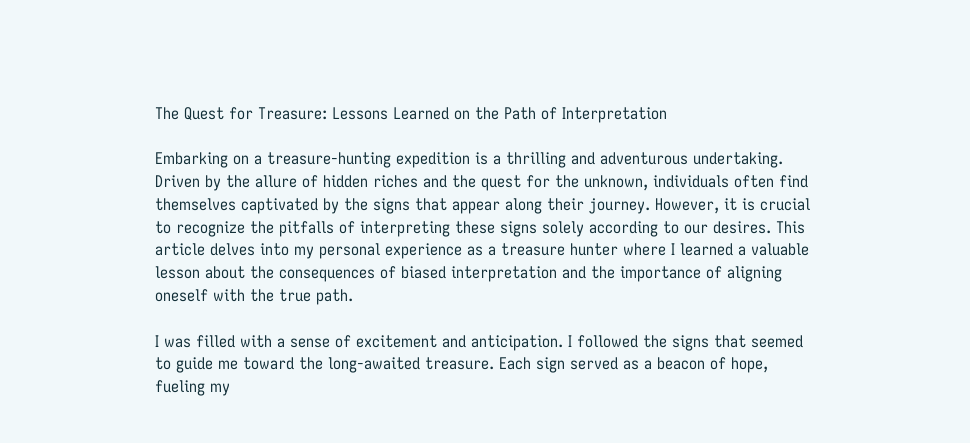The Quest for Treasure: Lessons Learned on the Path of Interpretation

Embarking on a treasure-hunting expedition is a thrilling and adventurous undertaking. Driven by the allure of hidden riches and the quest for the unknown, individuals often find themselves captivated by the signs that appear along their journey. However, it is crucial to recognize the pitfalls of interpreting these signs solely according to our desires. This article delves into my personal experience as a treasure hunter where I learned a valuable lesson about the consequences of biased interpretation and the importance of aligning oneself with the true path.

I was filled with a sense of excitement and anticipation. I followed the signs that seemed to guide me toward the long-awaited treasure. Each sign served as a beacon of hope, fueling my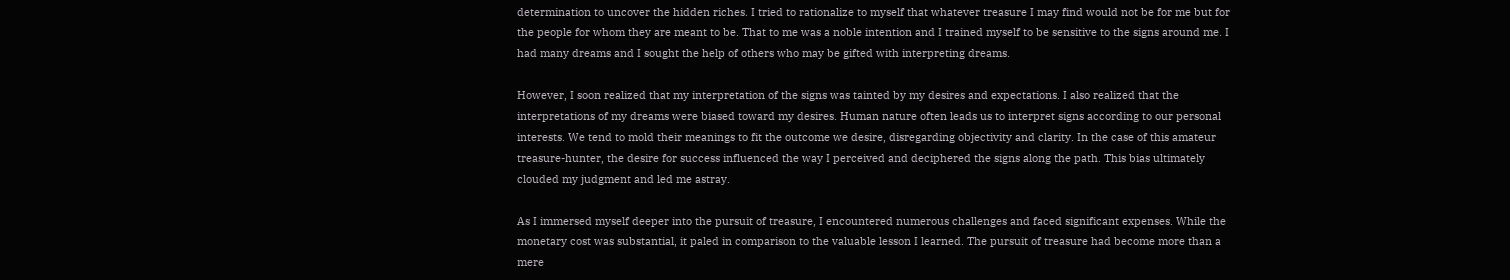determination to uncover the hidden riches. I tried to rationalize to myself that whatever treasure I may find would not be for me but for the people for whom they are meant to be. That to me was a noble intention and I trained myself to be sensitive to the signs around me. I had many dreams and I sought the help of others who may be gifted with interpreting dreams.

However, I soon realized that my interpretation of the signs was tainted by my desires and expectations. I also realized that the interpretations of my dreams were biased toward my desires. Human nature often leads us to interpret signs according to our personal interests. We tend to mold their meanings to fit the outcome we desire, disregarding objectivity and clarity. In the case of this amateur treasure-hunter, the desire for success influenced the way I perceived and deciphered the signs along the path. This bias ultimately clouded my judgment and led me astray.

As I immersed myself deeper into the pursuit of treasure, I encountered numerous challenges and faced significant expenses. While the monetary cost was substantial, it paled in comparison to the valuable lesson I learned. The pursuit of treasure had become more than a mere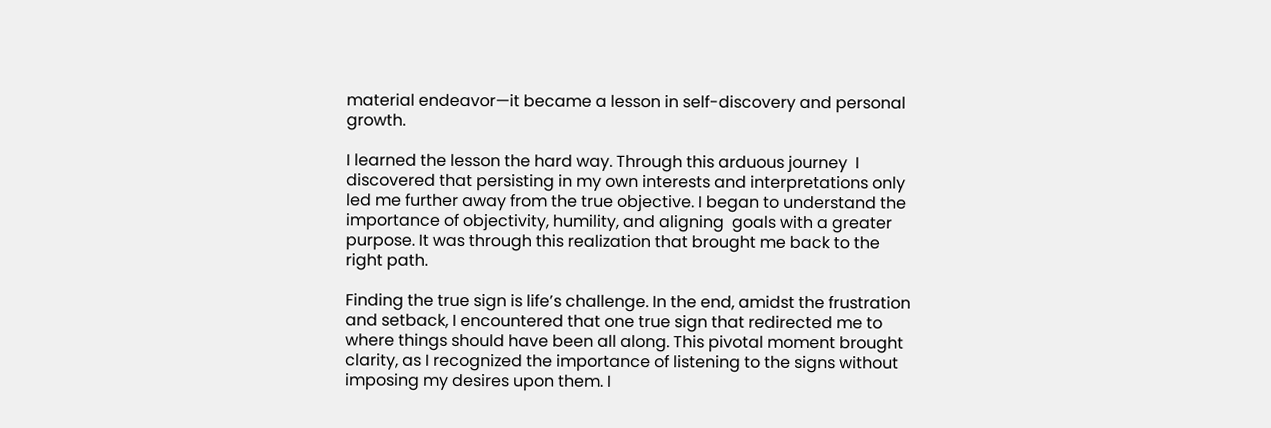material endeavor—it became a lesson in self-discovery and personal growth.

I learned the lesson the hard way. Through this arduous journey  I discovered that persisting in my own interests and interpretations only led me further away from the true objective. I began to understand the importance of objectivity, humility, and aligning  goals with a greater purpose. It was through this realization that brought me back to the right path.

Finding the true sign is life’s challenge. In the end, amidst the frustration and setback, I encountered that one true sign that redirected me to where things should have been all along. This pivotal moment brought clarity, as I recognized the importance of listening to the signs without imposing my desires upon them. I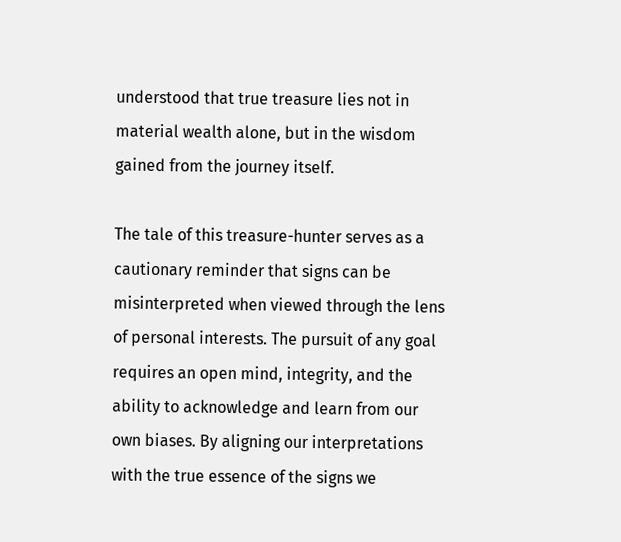understood that true treasure lies not in material wealth alone, but in the wisdom gained from the journey itself.

The tale of this treasure-hunter serves as a cautionary reminder that signs can be misinterpreted when viewed through the lens of personal interests. The pursuit of any goal requires an open mind, integrity, and the ability to acknowledge and learn from our own biases. By aligning our interpretations with the true essence of the signs we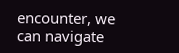encounter, we can navigate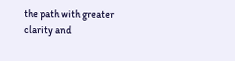the path with greater clarity and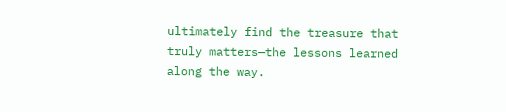ultimately find the treasure that truly matters—the lessons learned along the way.